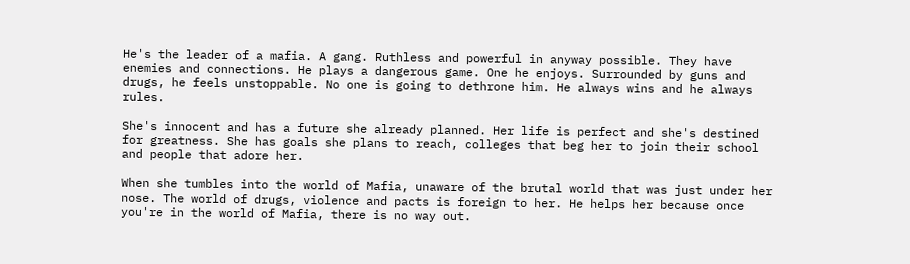He's the leader of a mafia. A gang. Ruthless and powerful in anyway possible. They have enemies and connections. He plays a dangerous game. One he enjoys. Surrounded by guns and drugs, he feels unstoppable. No one is going to dethrone him. He always wins and he always rules.

She's innocent and has a future she already planned. Her life is perfect and she's destined for greatness. She has goals she plans to reach, colleges that beg her to join their school and people that adore her.

When she tumbles into the world of Mafia, unaware of the brutal world that was just under her nose. The world of drugs, violence and pacts is foreign to her. He helps her because once you're in the world of Mafia, there is no way out.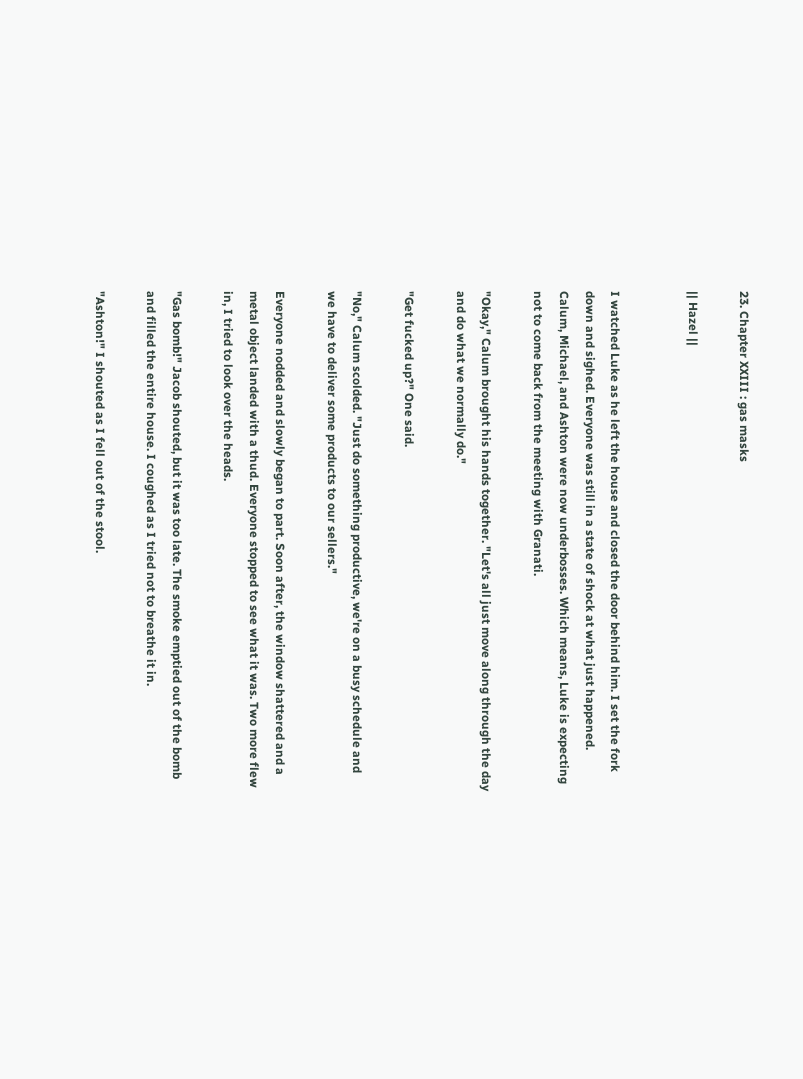23. Chapter XXIII : gas masks

|| Hazel ||


I watched Luke as he left the house and closed the door behind him. I set the fork down and sighed. Everyone was still in a state of shock at what just happened. Calum, Michael, and Ashton were now underbosses. Which means, Luke is expecting not to come back from the meeting with Granati.

"Okay," Calum brought his hands together. "Let's all just move along through the day and do what we normally do."

"Get fucked up?" One said.

"No," Calum scolded. "Just do something productive, we're on a busy schedule and we have to deliver some products to our sellers."

Everyone nodded and slowly began to part. Soon after, the window shattered and a metal object landed with a thud. Everyone stopped to see what it was. Two more flew in, I tried to look over the heads.

"Gas bomb!" Jacob shouted, but it was too late. The smoke emptied out of the bomb and filled the entire house. I coughed as I tried not to breathe it in.

"Ashton!" I shouted as I fell out of the stool.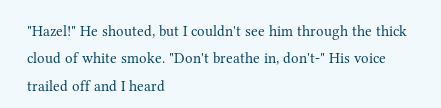"Hazel!" He shouted, but I couldn't see him through the thick cloud of white smoke. "Don't breathe in, don't-" His voice trailed off and I heard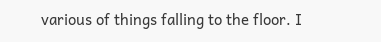various of things falling to the floor. I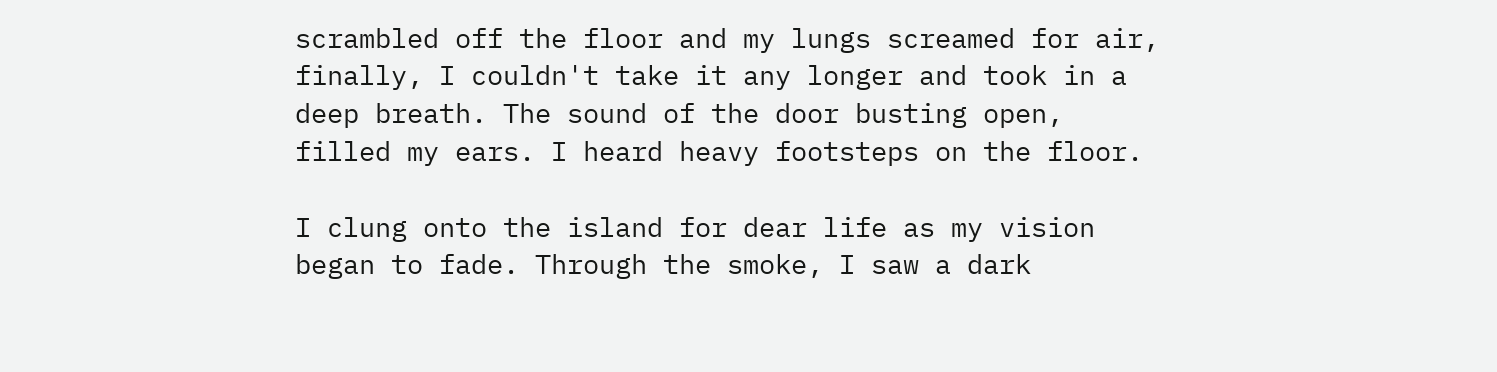scrambled off the floor and my lungs screamed for air, finally, I couldn't take it any longer and took in a deep breath. The sound of the door busting open, filled my ears. I heard heavy footsteps on the floor.

I clung onto the island for dear life as my vision began to fade. Through the smoke, I saw a dark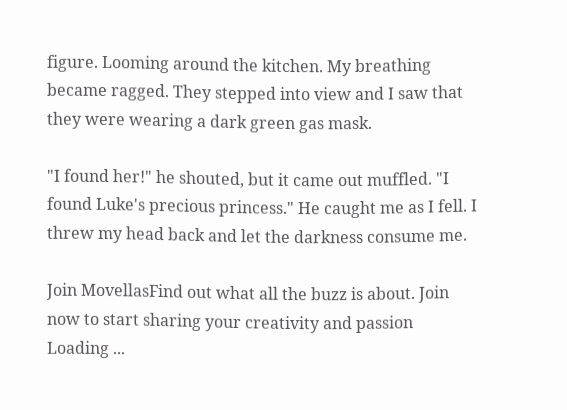figure. Looming around the kitchen. My breathing became ragged. They stepped into view and I saw that they were wearing a dark green gas mask.

"I found her!" he shouted, but it came out muffled. "I found Luke's precious princess." He caught me as I fell. I threw my head back and let the darkness consume me.

Join MovellasFind out what all the buzz is about. Join now to start sharing your creativity and passion
Loading ...